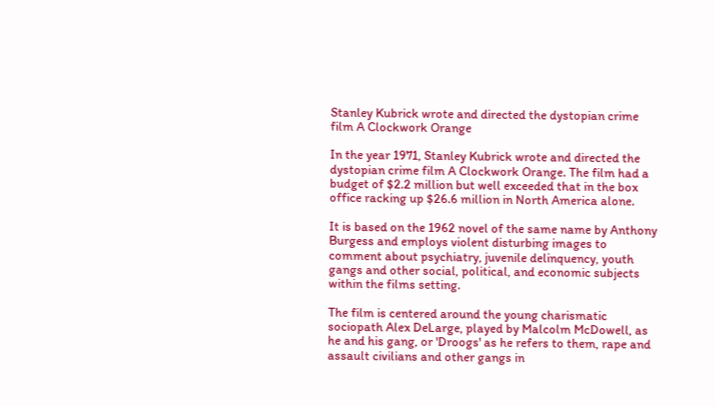Stanley Kubrick wrote and directed the dystopian crime film A Clockwork Orange

In the year 1971, Stanley Kubrick wrote and directed the dystopian crime film A Clockwork Orange. The film had a budget of $2.2 million but well exceeded that in the box office racking up $26.6 million in North America alone.

It is based on the 1962 novel of the same name by Anthony Burgess and employs violent disturbing images to comment about psychiatry, juvenile delinquency, youth gangs and other social, political, and economic subjects within the films setting.

The film is centered around the young charismatic sociopath Alex DeLarge, played by Malcolm McDowell, as he and his gang, or 'Droogs' as he refers to them, rape and assault civilians and other gangs in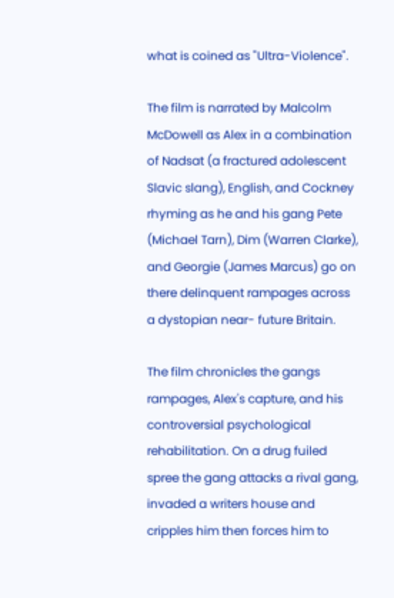what is coined as "Ultra-Violence".

The film is narrated by Malcolm McDowell as Alex in a combination of Nadsat (a fractured adolescent Slavic slang), English, and Cockney rhyming as he and his gang Pete (Michael Tarn), Dim (Warren Clarke), and Georgie (James Marcus) go on there delinquent rampages across a dystopian near- future Britain.

The film chronicles the gangs rampages, Alex's capture, and his controversial psychological rehabilitation. On a drug fuiled spree the gang attacks a rival gang, invaded a writers house and cripples him then forces him to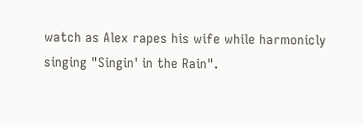watch as Alex rapes his wife while harmonicly singing "Singin' in the Rain".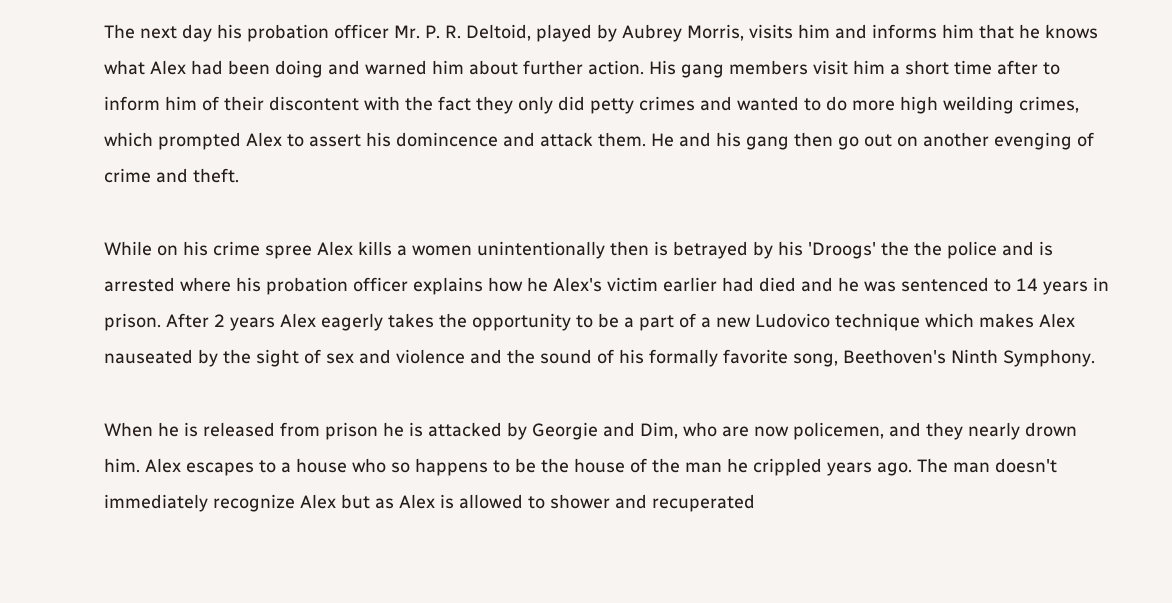The next day his probation officer Mr. P. R. Deltoid, played by Aubrey Morris, visits him and informs him that he knows what Alex had been doing and warned him about further action. His gang members visit him a short time after to inform him of their discontent with the fact they only did petty crimes and wanted to do more high weilding crimes, which prompted Alex to assert his domincence and attack them. He and his gang then go out on another evenging of crime and theft.

While on his crime spree Alex kills a women unintentionally then is betrayed by his 'Droogs' the the police and is arrested where his probation officer explains how he Alex's victim earlier had died and he was sentenced to 14 years in prison. After 2 years Alex eagerly takes the opportunity to be a part of a new Ludovico technique which makes Alex nauseated by the sight of sex and violence and the sound of his formally favorite song, Beethoven's Ninth Symphony.

When he is released from prison he is attacked by Georgie and Dim, who are now policemen, and they nearly drown him. Alex escapes to a house who so happens to be the house of the man he crippled years ago. The man doesn't immediately recognize Alex but as Alex is allowed to shower and recuperated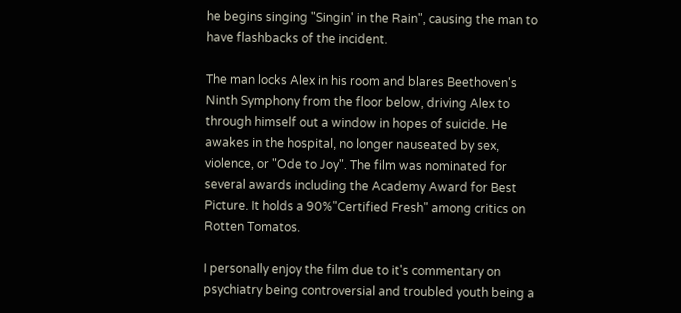he begins singing "Singin' in the Rain", causing the man to have flashbacks of the incident.

The man locks Alex in his room and blares Beethoven's Ninth Symphony from the floor below, driving Alex to through himself out a window in hopes of suicide. He awakes in the hospital, no longer nauseated by sex, violence, or "Ode to Joy". The film was nominated for several awards including the Academy Award for Best Picture. It holds a 90%"Certified Fresh" among critics on Rotten Tomatos.

I personally enjoy the film due to it's commentary on psychiatry being controversial and troubled youth being a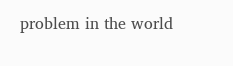problem in the world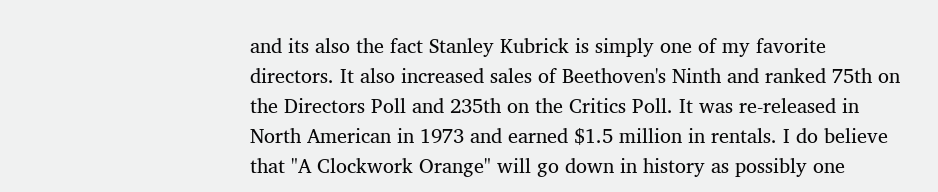and its also the fact Stanley Kubrick is simply one of my favorite directors. It also increased sales of Beethoven's Ninth and ranked 75th on the Directors Poll and 235th on the Critics Poll. It was re-released in North American in 1973 and earned $1.5 million in rentals. I do believe that "A Clockwork Orange" will go down in history as possibly one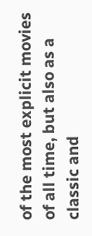of the most explicit movies of all time, but also as a classic and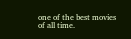one of the best movies of all time.